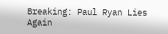Breaking: Paul Ryan Lies Again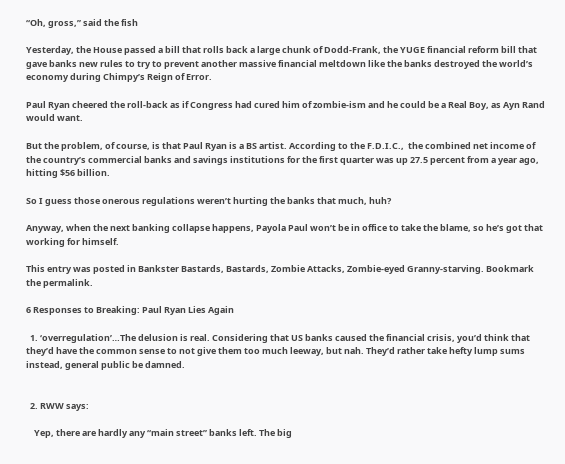“Oh, gross,” said the fish

Yesterday, the House passed a bill that rolls back a large chunk of Dodd-Frank, the YUGE financial reform bill that gave banks new rules to try to prevent another massive financial meltdown like the banks destroyed the world’s economy during Chimpy’s Reign of Error.

Paul Ryan cheered the roll-back as if Congress had cured him of zombie-ism and he could be a Real Boy, as Ayn Rand would want.

But the problem, of course, is that Paul Ryan is a BS artist. According to the F.D.I.C.,  the combined net income of the country’s commercial banks and savings institutions for the first quarter was up 27.5 percent from a year ago, hitting $56 billion.

So I guess those onerous regulations weren’t hurting the banks that much, huh?

Anyway, when the next banking collapse happens, Payola Paul won’t be in office to take the blame, so he’s got that working for himself.

This entry was posted in Bankster Bastards, Bastards, Zombie Attacks, Zombie-eyed Granny-starving. Bookmark the permalink.

6 Responses to Breaking: Paul Ryan Lies Again

  1. ‘overregulation’…The delusion is real. Considering that US banks caused the financial crisis, you’d think that they’d have the common sense to not give them too much leeway, but nah. They’d rather take hefty lump sums instead, general public be damned.


  2. RWW says:

    Yep, there are hardly any “main street” banks left. The big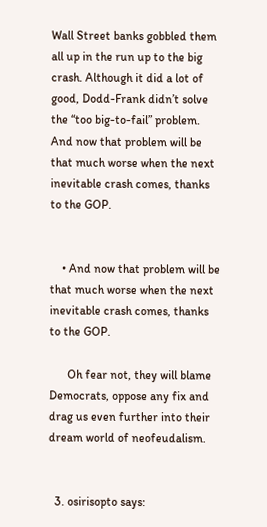Wall Street banks gobbled them all up in the run up to the big crash. Although it did a lot of good, Dodd-Frank didn’t solve the “too big-to-fail” problem. And now that problem will be that much worse when the next inevitable crash comes, thanks to the GOP.


    • And now that problem will be that much worse when the next inevitable crash comes, thanks to the GOP.

      Oh fear not, they will blame Democrats, oppose any fix and drag us even further into their dream world of neofeudalism.


  3. osirisopto says: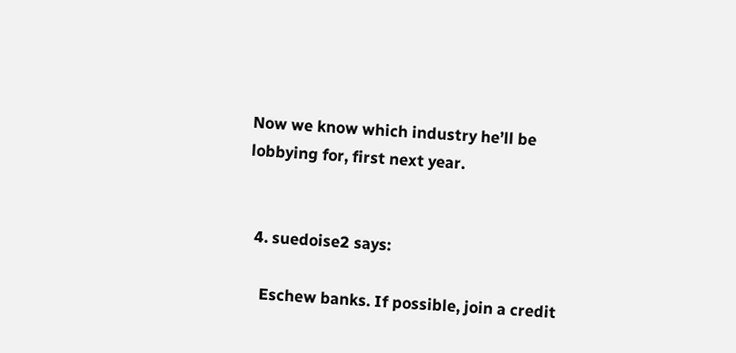Now we know which industry he’ll be lobbying for, first next year.


  4. suedoise2 says:

    Eschew banks. If possible, join a credit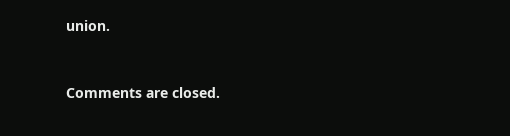union.


Comments are closed.